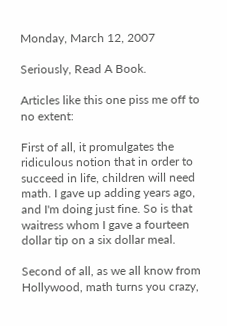Monday, March 12, 2007

Seriously, Read A Book.

Articles like this one piss me off to no extent:

First of all, it promulgates the ridiculous notion that in order to succeed in life, children will need math. I gave up adding years ago, and I'm doing just fine. So is that waitress whom I gave a fourteen dollar tip on a six dollar meal.

Second of all, as we all know from Hollywood, math turns you crazy,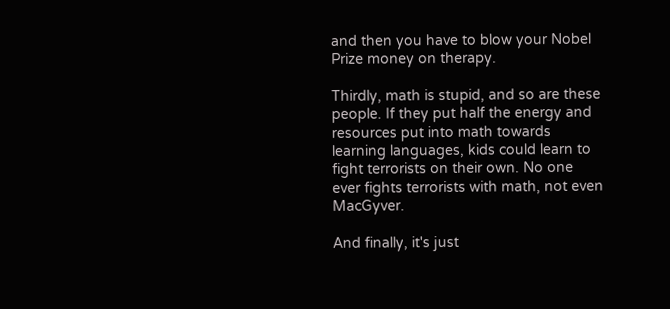and then you have to blow your Nobel Prize money on therapy.

Thirdly, math is stupid, and so are these people. If they put half the energy and resources put into math towards learning languages, kids could learn to fight terrorists on their own. No one ever fights terrorists with math, not even MacGyver.

And finally, it's just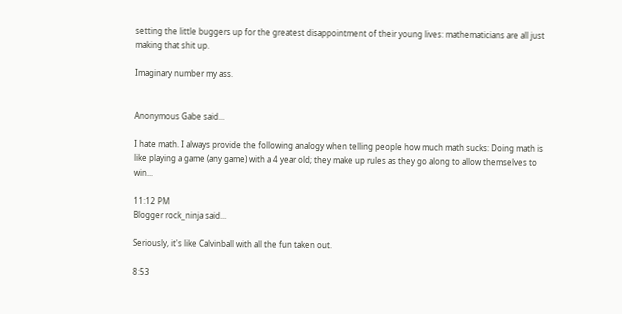setting the little buggers up for the greatest disappointment of their young lives: mathematicians are all just making that shit up.

Imaginary number my ass.


Anonymous Gabe said...

I hate math. I always provide the following analogy when telling people how much math sucks: Doing math is like playing a game (any game) with a 4 year old; they make up rules as they go along to allow themselves to win...

11:12 PM
Blogger rock_ninja said...

Seriously, it's like Calvinball with all the fun taken out.

8:53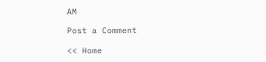AM

Post a Comment

<< Home